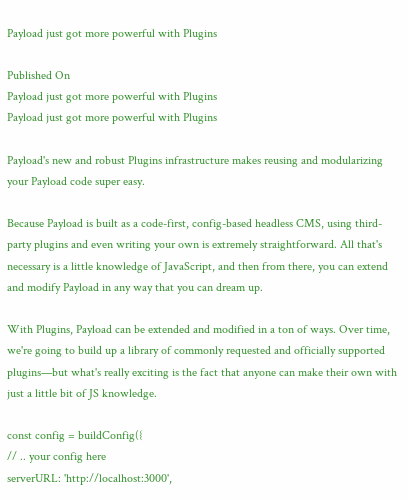Payload just got more powerful with Plugins

Published On
Payload just got more powerful with Plugins
Payload just got more powerful with Plugins

Payload's new and robust Plugins infrastructure makes reusing and modularizing your Payload code super easy.

Because Payload is built as a code-first, config-based headless CMS, using third-party plugins and even writing your own is extremely straightforward. All that's necessary is a little knowledge of JavaScript, and then from there, you can extend and modify Payload in any way that you can dream up.

With Plugins, Payload can be extended and modified in a ton of ways. Over time, we're going to build up a library of commonly requested and officially supported plugins—but what's really exciting is the fact that anyone can make their own with just a little bit of JS knowledge.

const config = buildConfig({
// .. your config here
serverURL: 'http://localhost:3000',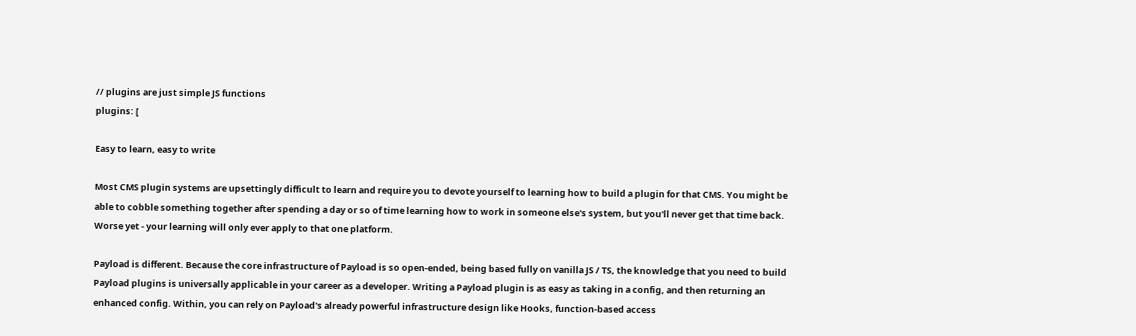// plugins are just simple JS functions
plugins: [

Easy to learn, easy to write

Most CMS plugin systems are upsettingly difficult to learn and require you to devote yourself to learning how to build a plugin for that CMS. You might be able to cobble something together after spending a day or so of time learning how to work in someone else's system, but you'll never get that time back. Worse yet - your learning will only ever apply to that one platform.

Payload is different. Because the core infrastructure of Payload is so open-ended, being based fully on vanilla JS / TS, the knowledge that you need to build Payload plugins is universally applicable in your career as a developer. Writing a Payload plugin is as easy as taking in a config, and then returning an enhanced config. Within, you can rely on Payload's already powerful infrastructure design like Hooks, function-based access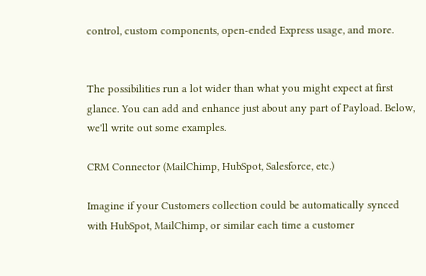control, custom components, open-ended Express usage, and more.


The possibilities run a lot wider than what you might expect at first glance. You can add and enhance just about any part of Payload. Below, we'll write out some examples.

CRM Connector (MailChimp, HubSpot, Salesforce, etc.)

Imagine if your Customers collection could be automatically synced with HubSpot, MailChimp, or similar each time a customer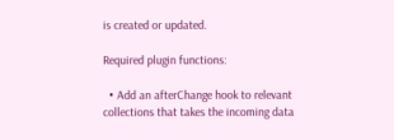is created or updated.

Required plugin functions:

  • Add an afterChange hook to relevant collections that takes the incoming data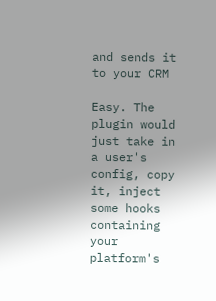and sends it to your CRM

Easy. The plugin would just take in a user's config, copy it, inject some hooks containing your platform's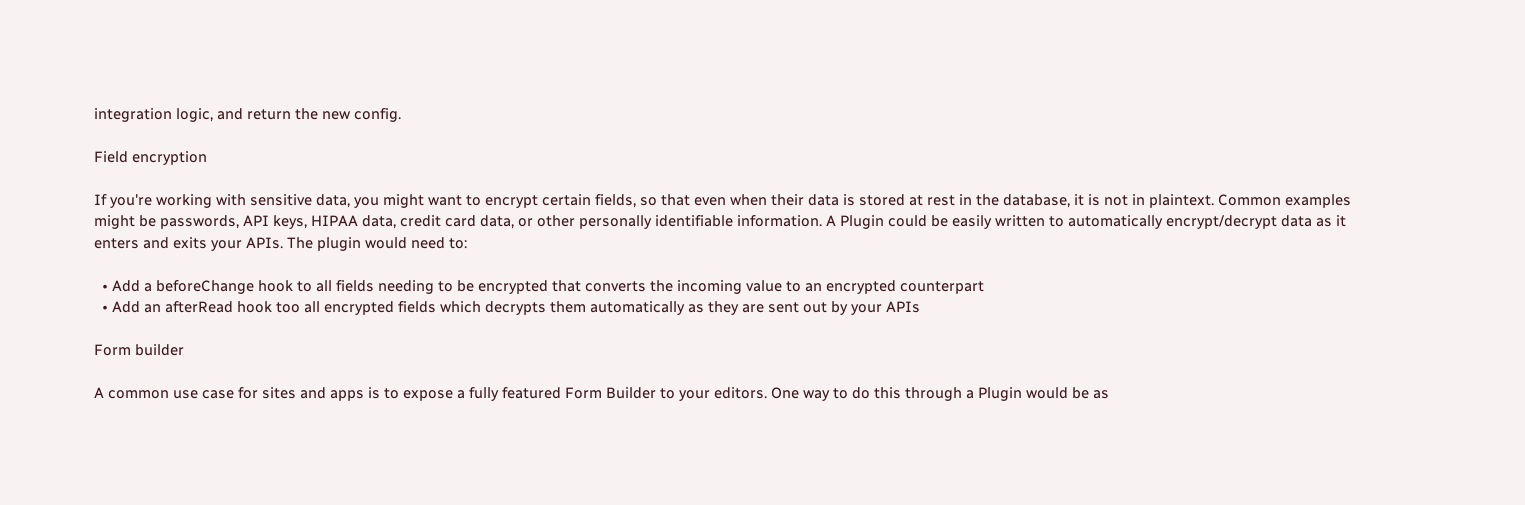integration logic, and return the new config.

Field encryption

If you're working with sensitive data, you might want to encrypt certain fields, so that even when their data is stored at rest in the database, it is not in plaintext. Common examples might be passwords, API keys, HIPAA data, credit card data, or other personally identifiable information. A Plugin could be easily written to automatically encrypt/decrypt data as it enters and exits your APIs. The plugin would need to:

  • Add a beforeChange hook to all fields needing to be encrypted that converts the incoming value to an encrypted counterpart
  • Add an afterRead hook too all encrypted fields which decrypts them automatically as they are sent out by your APIs

Form builder

A common use case for sites and apps is to expose a fully featured Form Builder to your editors. One way to do this through a Plugin would be as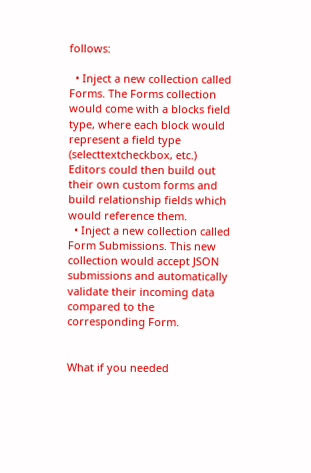follows:

  • Inject a new collection called Forms. The Forms collection would come with a blocks field type, where each block would represent a field type (selecttextcheckbox, etc.) Editors could then build out their own custom forms and build relationship fields which would reference them.
  • Inject a new collection called Form Submissions. This new collection would accept JSON submissions and automatically validate their incoming data compared to the corresponding Form.


What if you needed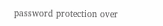password protection over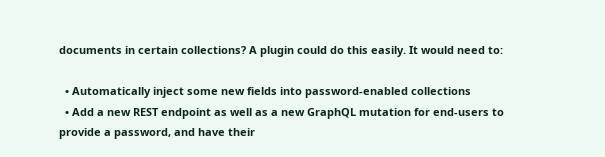documents in certain collections? A plugin could do this easily. It would need to:

  • Automatically inject some new fields into password-enabled collections
  • Add a new REST endpoint as well as a new GraphQL mutation for end-users to provide a password, and have their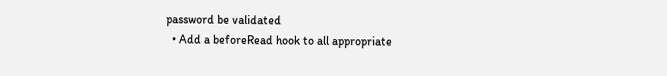password be validated
  • Add a beforeRead hook to all appropriate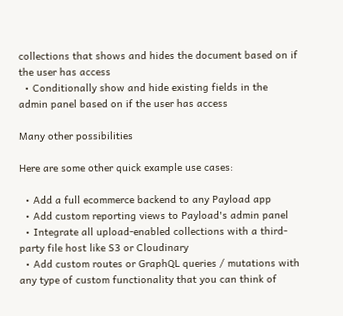collections that shows and hides the document based on if the user has access
  • Conditionally show and hide existing fields in the admin panel based on if the user has access

Many other possibilities

Here are some other quick example use cases:

  • Add a full ecommerce backend to any Payload app
  • Add custom reporting views to Payload's admin panel
  • Integrate all upload-enabled collections with a third-party file host like S3 or Cloudinary
  • Add custom routes or GraphQL queries / mutations with any type of custom functionality that you can think of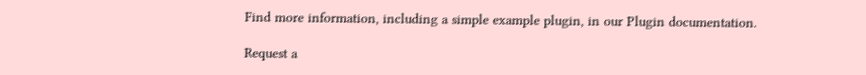Find more information, including a simple example plugin, in our Plugin documentation.

Request a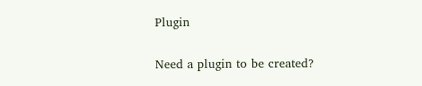Plugin

Need a plugin to be created?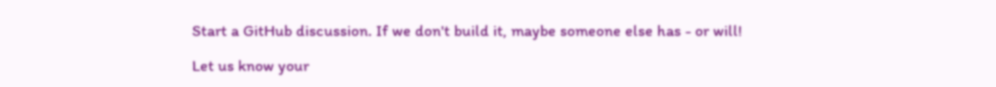Start a GitHub discussion. If we don't build it, maybe someone else has - or will!

Let us know your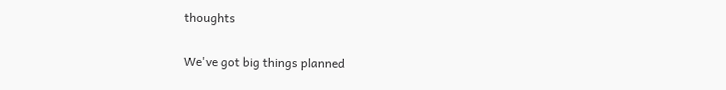thoughts

We've got big things planned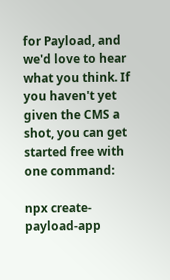for Payload, and we'd love to hear what you think. If you haven't yet given the CMS a shot, you can get started free with one command:

npx create-payload-app